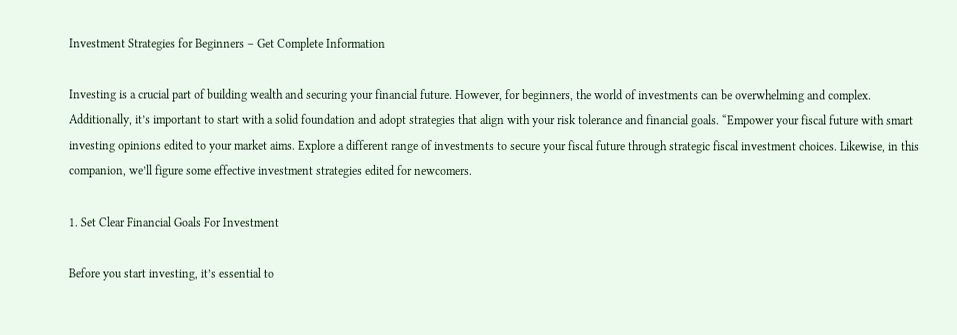Investment Strategies for Beginners – Get Complete Information

Investing is a crucial part of building wealth and securing your financial future. However, for beginners, the world of investments can be overwhelming and complex. Additionally, it’s important to start with a solid foundation and adopt strategies that align with your risk tolerance and financial goals. “Empower your fiscal future with smart investing opinions edited to your market aims. Explore a different range of investments to secure your fiscal future through strategic fiscal investment choices. Likewise, in this companion, we’ll figure some effective investment strategies edited for newcomers.

1. Set Clear Financial Goals For Investment

Before you start investing, it’s essential to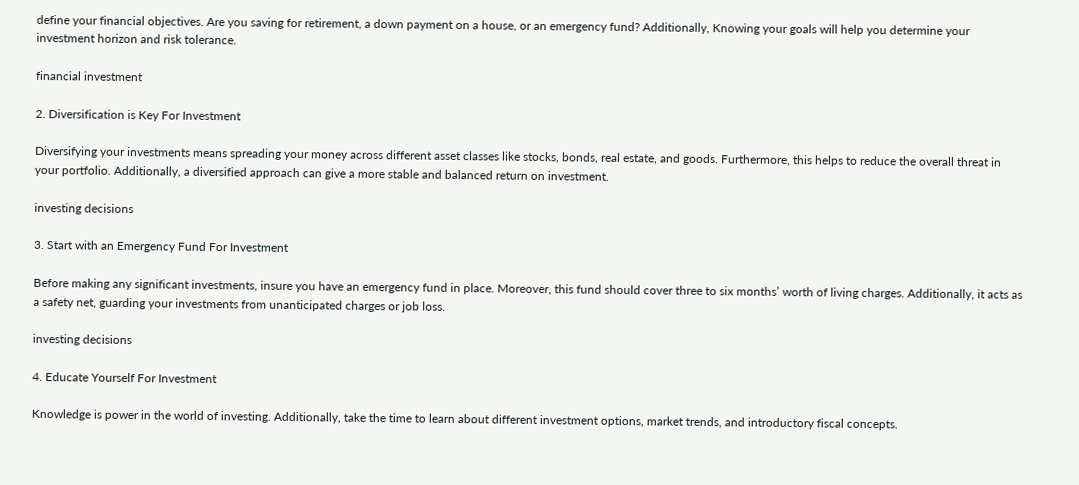define your financial objectives. Are you saving for retirement, a down payment on a house, or an emergency fund? Additionally, Knowing your goals will help you determine your investment horizon and risk tolerance.

financial investment

2. Diversification is Key For Investment

Diversifying your investments means spreading your money across different asset classes like stocks, bonds, real estate, and goods. Furthermore, this helps to reduce the overall threat in your portfolio. Additionally, a diversified approach can give a more stable and balanced return on investment.

investing decisions

3. Start with an Emergency Fund For Investment

Before making any significant investments, insure you have an emergency fund in place. Moreover, this fund should cover three to six months’ worth of living charges. Additionally, it acts as a safety net, guarding your investments from unanticipated charges or job loss.

investing decisions

4. Educate Yourself For Investment

Knowledge is power in the world of investing. Additionally, take the time to learn about different investment options, market trends, and introductory fiscal concepts.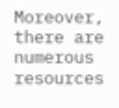Moreover, there are numerous resources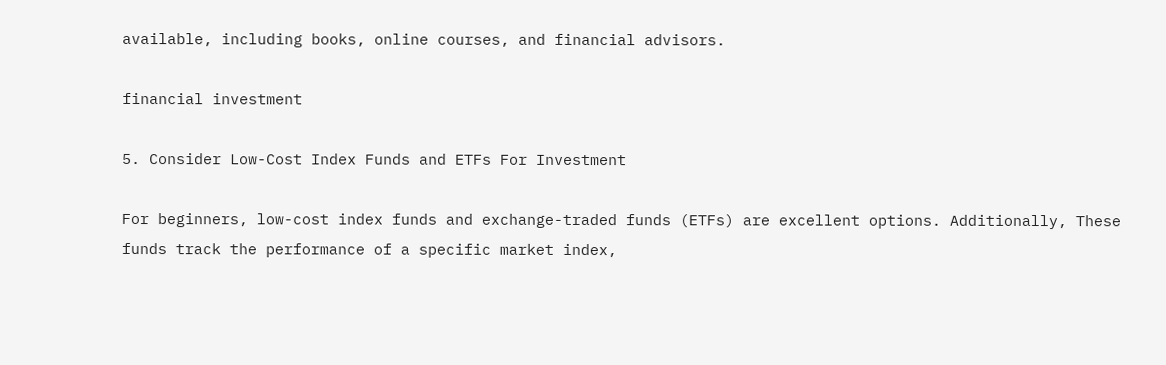available, including books, online courses, and financial advisors.

financial investment

5. Consider Low-Cost Index Funds and ETFs For Investment

For beginners, low-cost index funds and exchange-traded funds (ETFs) are excellent options. Additionally, These funds track the performance of a specific market index,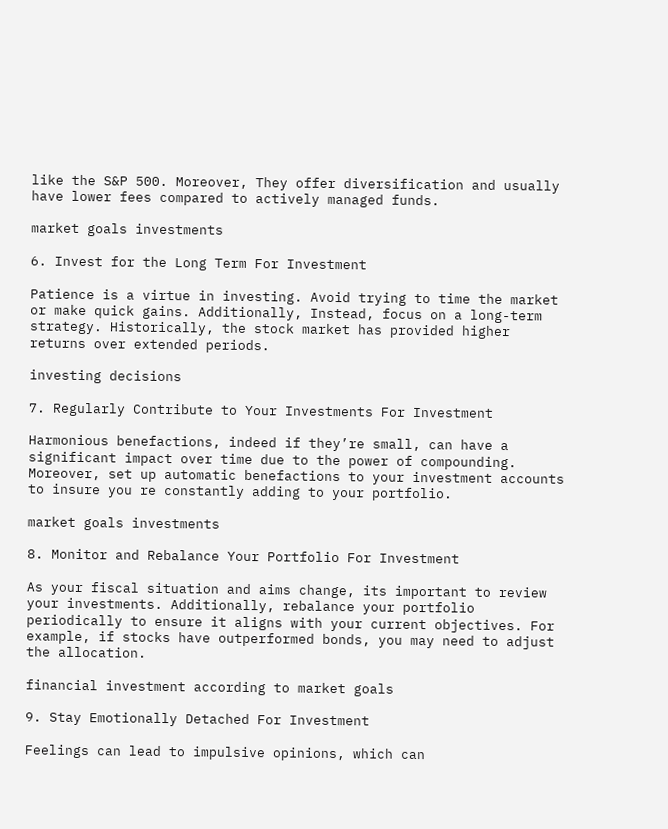like the S&P 500. Moreover, They offer diversification and usually have lower fees compared to actively managed funds.

market goals investments

6. Invest for the Long Term For Investment

Patience is a virtue in investing. Avoid trying to time the market or make quick gains. Additionally, Instead, focus on a long-term strategy. Historically, the stock market has provided higher returns over extended periods.

investing decisions

7. Regularly Contribute to Your Investments For Investment

Harmonious benefactions, indeed if they’re small, can have a significant impact over time due to the power of compounding. Moreover, set up automatic benefactions to your investment accounts to insure you re constantly adding to your portfolio.

market goals investments

8. Monitor and Rebalance Your Portfolio For Investment

As your fiscal situation and aims change, its important to review your investments. Additionally, rebalance your portfolio periodically to ensure it aligns with your current objectives. For example, if stocks have outperformed bonds, you may need to adjust the allocation.

financial investment according to market goals

9. Stay Emotionally Detached For Investment

Feelings can lead to impulsive opinions, which can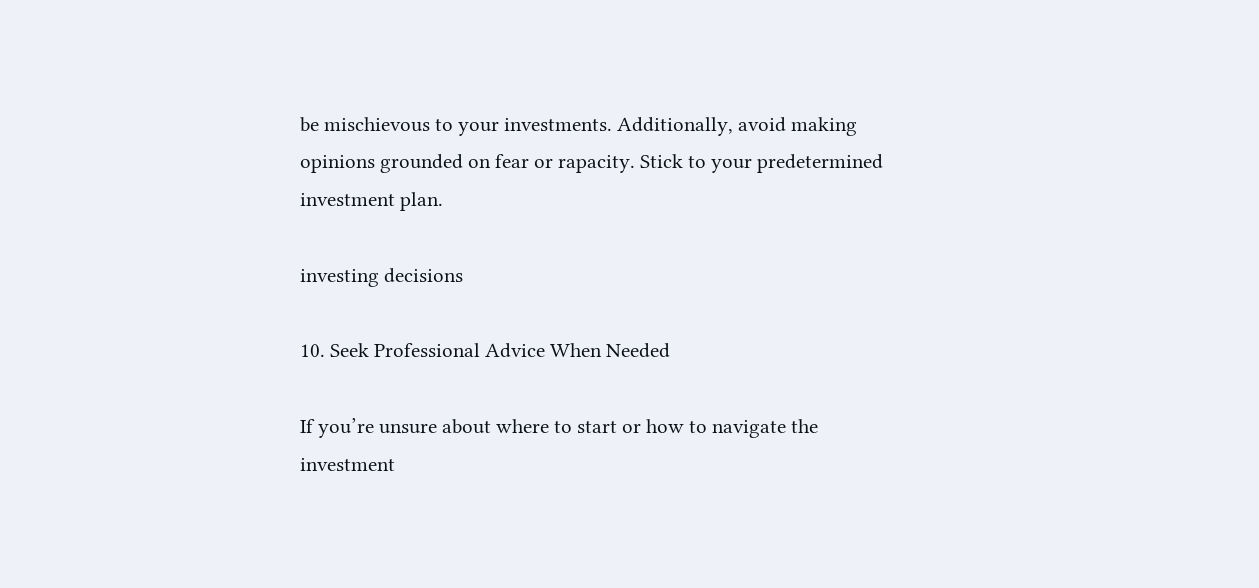be mischievous to your investments. Additionally, avoid making opinions grounded on fear or rapacity. Stick to your predetermined investment plan.

investing decisions

10. Seek Professional Advice When Needed

If you’re unsure about where to start or how to navigate the investment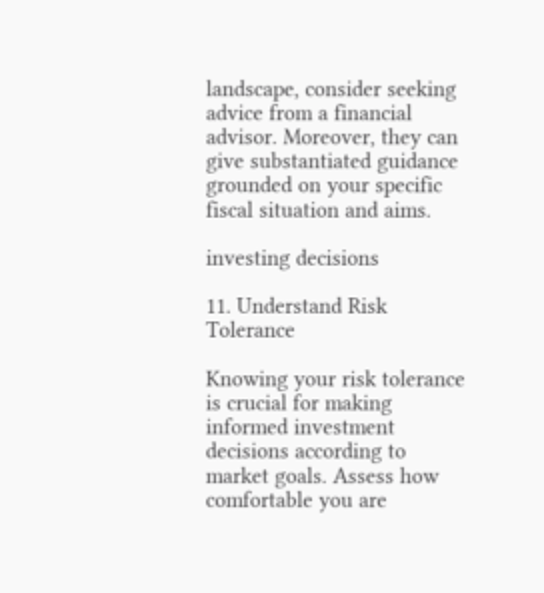landscape, consider seeking advice from a financial advisor. Moreover, they can give substantiated guidance grounded on your specific fiscal situation and aims.

investing decisions

11. Understand Risk Tolerance

Knowing your risk tolerance is crucial for making informed investment decisions according to market goals. Assess how comfortable you are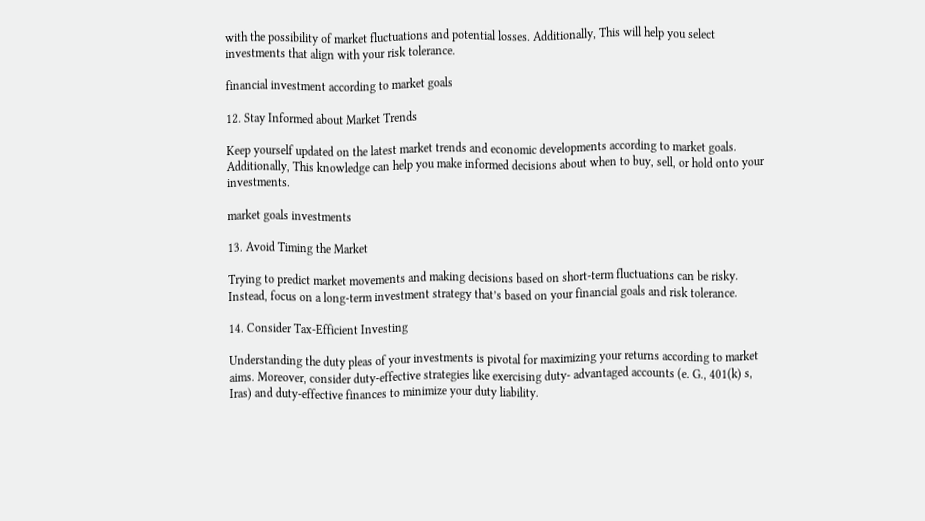with the possibility of market fluctuations and potential losses. Additionally, This will help you select investments that align with your risk tolerance.

financial investment according to market goals

12. Stay Informed about Market Trends

Keep yourself updated on the latest market trends and economic developments according to market goals. Additionally, This knowledge can help you make informed decisions about when to buy, sell, or hold onto your investments.

market goals investments

13. Avoid Timing the Market

Trying to predict market movements and making decisions based on short-term fluctuations can be risky. Instead, focus on a long-term investment strategy that’s based on your financial goals and risk tolerance.

14. Consider Tax-Efficient Investing

Understanding the duty pleas of your investments is pivotal for maximizing your returns according to market aims. Moreover, consider duty-effective strategies like exercising duty- advantaged accounts (e. G., 401(k) s, Iras) and duty-effective finances to minimize your duty liability.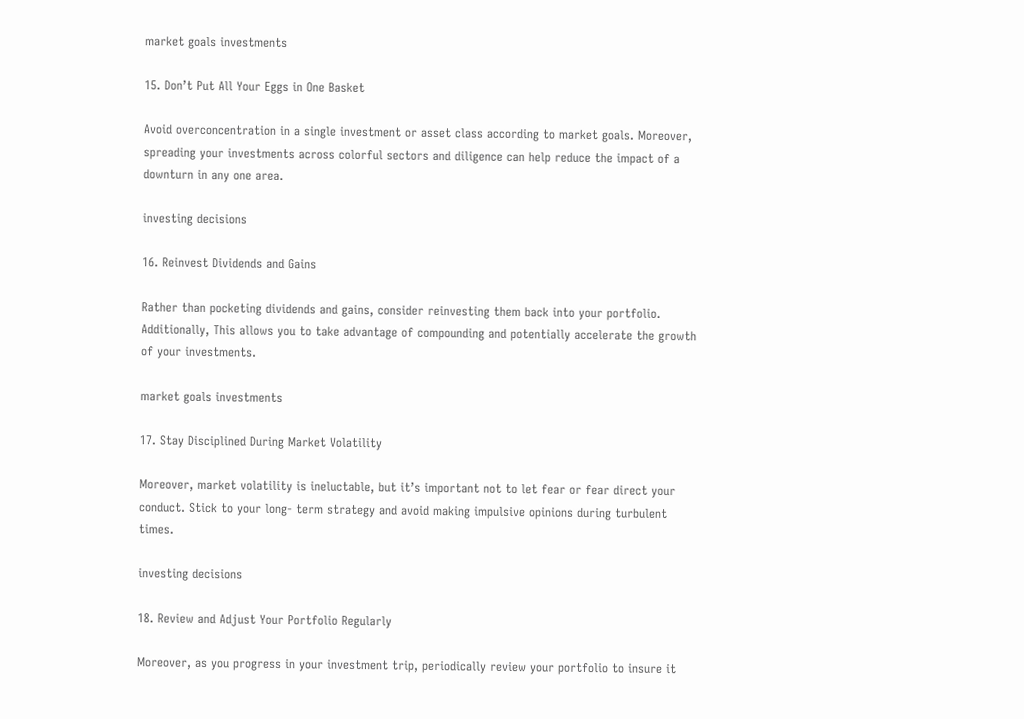market goals investments

15. Don’t Put All Your Eggs in One Basket

Avoid overconcentration in a single investment or asset class according to market goals. Moreover, spreading your investments across colorful sectors and diligence can help reduce the impact of a downturn in any one area.

investing decisions

16. Reinvest Dividends and Gains

Rather than pocketing dividends and gains, consider reinvesting them back into your portfolio. Additionally, This allows you to take advantage of compounding and potentially accelerate the growth of your investments.

market goals investments

17. Stay Disciplined During Market Volatility

Moreover, market volatility is ineluctable, but it’s important not to let fear or fear direct your conduct. Stick to your long- term strategy and avoid making impulsive opinions during turbulent times.

investing decisions

18. Review and Adjust Your Portfolio Regularly

Moreover, as you progress in your investment trip, periodically review your portfolio to insure it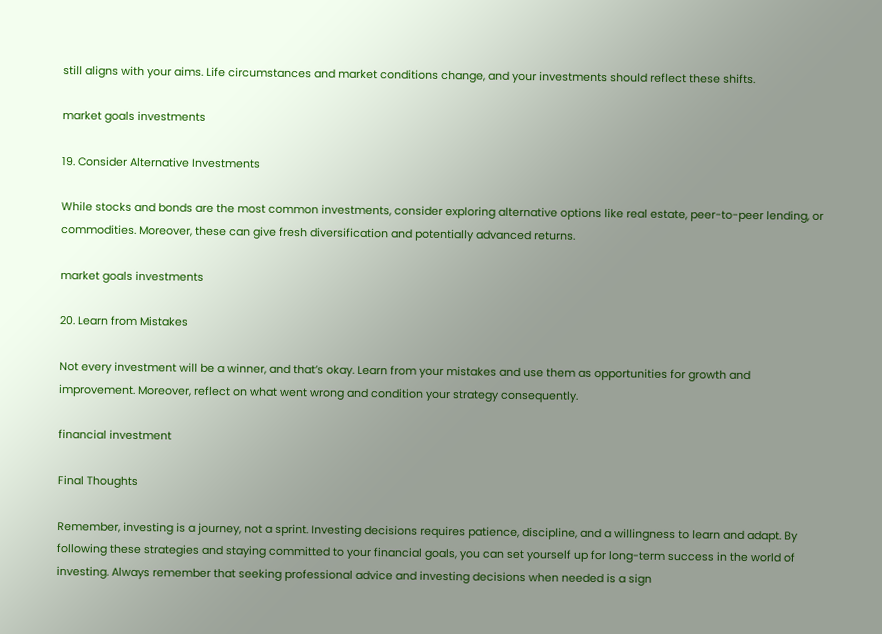still aligns with your aims. Life circumstances and market conditions change, and your investments should reflect these shifts.

market goals investments

19. Consider Alternative Investments

While stocks and bonds are the most common investments, consider exploring alternative options like real estate, peer-to-peer lending, or commodities. Moreover, these can give fresh diversification and potentially advanced returns.

market goals investments

20. Learn from Mistakes

Not every investment will be a winner, and that’s okay. Learn from your mistakes and use them as opportunities for growth and improvement. Moreover, reflect on what went wrong and condition your strategy consequently.

financial investment

Final Thoughts

Remember, investing is a journey, not a sprint. Investing decisions requires patience, discipline, and a willingness to learn and adapt. By following these strategies and staying committed to your financial goals, you can set yourself up for long-term success in the world of investing. Always remember that seeking professional advice and investing decisions when needed is a sign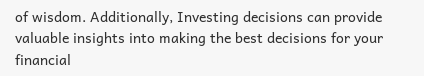of wisdom. Additionally, Investing decisions can provide valuable insights into making the best decisions for your financial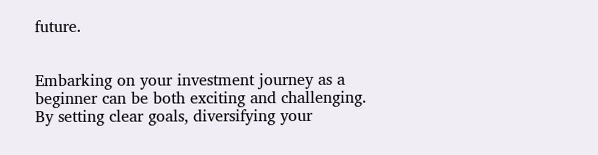future.


Embarking on your investment journey as a beginner can be both exciting and challenging. By setting clear goals, diversifying your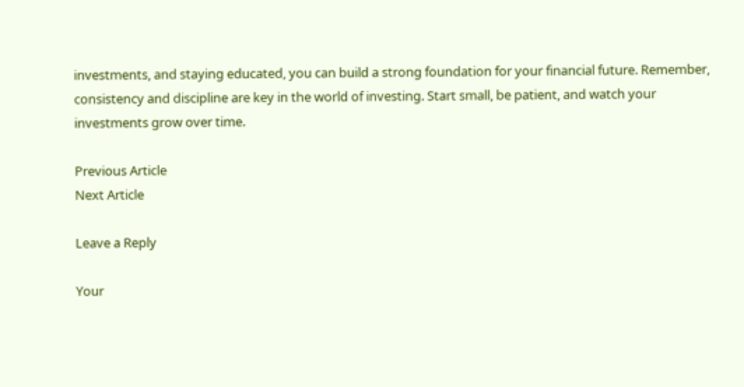investments, and staying educated, you can build a strong foundation for your financial future. Remember, consistency and discipline are key in the world of investing. Start small, be patient, and watch your investments grow over time.

Previous Article
Next Article

Leave a Reply

Your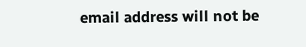email address will not be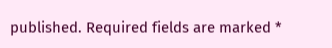published. Required fields are marked *